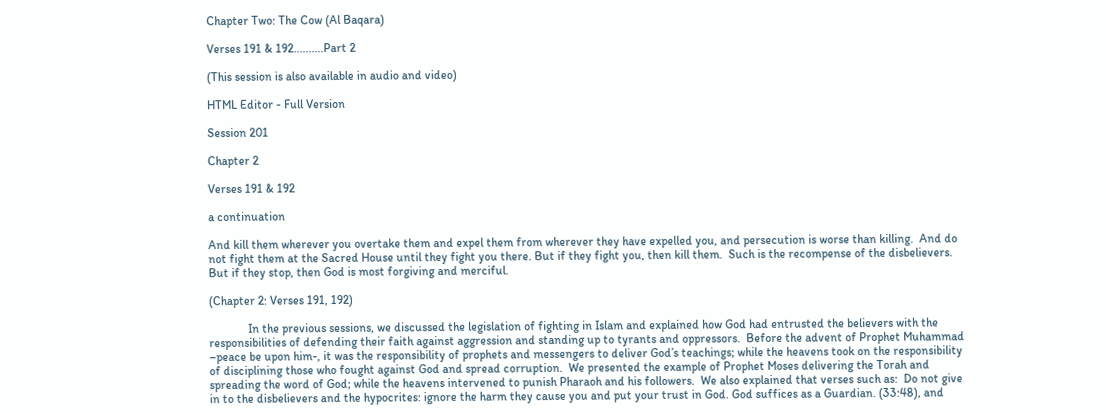Chapter Two: The Cow (Al Baqara)

Verses 191 & 192..........Part 2

(This session is also available in audio and video)

HTML Editor - Full Version

Session 201

Chapter 2

Verses 191 & 192

a continuation

And kill them wherever you overtake them and expel them from wherever they have expelled you, and persecution is worse than killing.  And do not fight them at the Sacred House until they fight you there. But if they fight you, then kill them.  Such is the recompense of the disbelievers. But if they stop, then God is most forgiving and merciful.

(Chapter 2: Verses 191, 192)

             In the previous sessions, we discussed the legislation of fighting in Islam and explained how God had entrusted the believers with the responsibilities of defending their faith against aggression and standing up to tyrants and oppressors.  Before the advent of Prophet Muhammad –peace be upon him-, it was the responsibility of prophets and messengers to deliver God’s teachings; while the heavens took on the responsibility of disciplining those who fought against God and spread corruption.  We presented the example of Prophet Moses delivering the Torah and spreading the word of God; while the heavens intervened to punish Pharaoh and his followers.  We also explained that verses such as:  Do not give in to the disbelievers and the hypocrites: ignore the harm they cause you and put your trust in God. God suffices as a Guardian. (33:48), and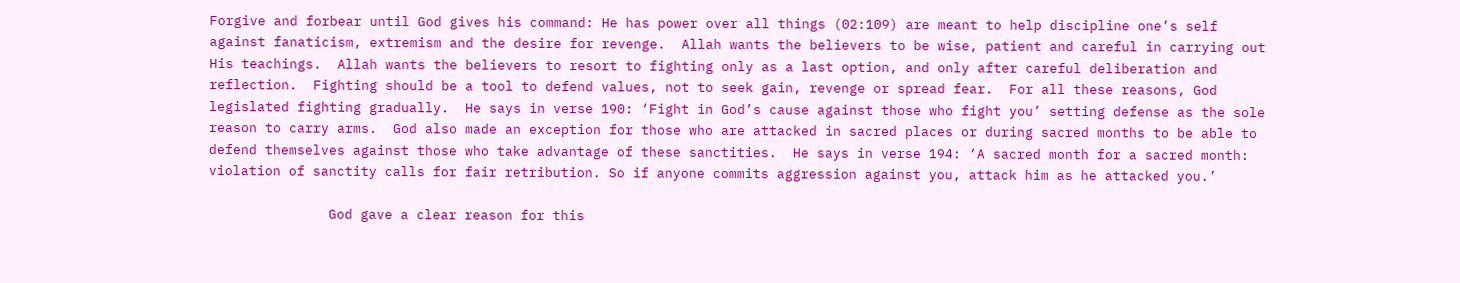Forgive and forbear until God gives his command: He has power over all things (02:109) are meant to help discipline one’s self against fanaticism, extremism and the desire for revenge.  Allah wants the believers to be wise, patient and careful in carrying out His teachings.  Allah wants the believers to resort to fighting only as a last option, and only after careful deliberation and reflection.  Fighting should be a tool to defend values, not to seek gain, revenge or spread fear.  For all these reasons, God legislated fighting gradually.  He says in verse 190: ‘Fight in God’s cause against those who fight you’ setting defense as the sole reason to carry arms.  God also made an exception for those who are attacked in sacred places or during sacred months to be able to defend themselves against those who take advantage of these sanctities.  He says in verse 194: ‘A sacred month for a sacred month: violation of sanctity calls for fair retribution. So if anyone commits aggression against you, attack him as he attacked you.’

               God gave a clear reason for this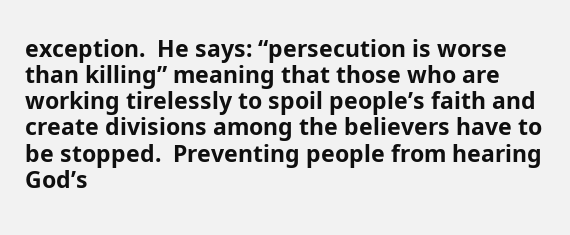exception.  He says: “persecution is worse than killing” meaning that those who are working tirelessly to spoil people’s faith and create divisions among the believers have to be stopped.  Preventing people from hearing God’s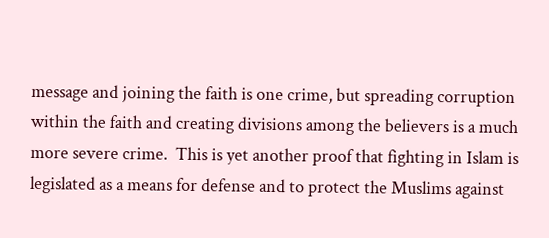message and joining the faith is one crime, but spreading corruption within the faith and creating divisions among the believers is a much more severe crime.  This is yet another proof that fighting in Islam is legislated as a means for defense and to protect the Muslims against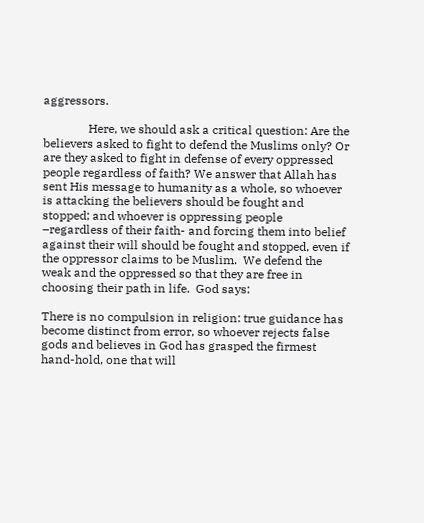aggressors.

               Here, we should ask a critical question: Are the believers asked to fight to defend the Muslims only? Or are they asked to fight in defense of every oppressed people regardless of faith? We answer that Allah has sent His message to humanity as a whole, so whoever is attacking the believers should be fought and stopped; and whoever is oppressing people –regardless of their faith- and forcing them into belief against their will should be fought and stopped, even if the oppressor claims to be Muslim.  We defend the weak and the oppressed so that they are free in choosing their path in life.  God says:

There is no compulsion in religion: true guidance has become distinct from error, so whoever rejects false gods and believes in God has grasped the firmest hand-hold, one that will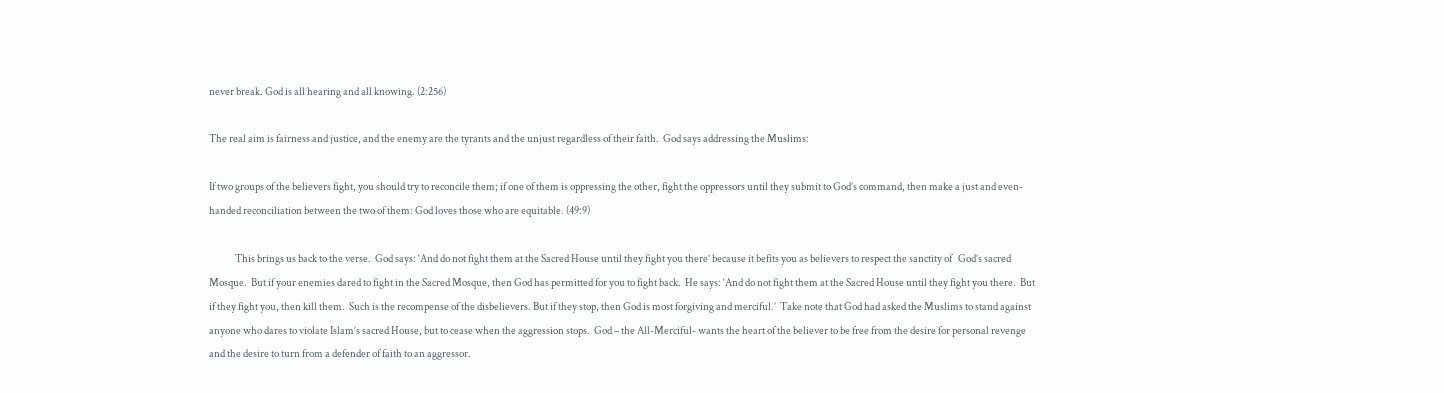never break. God is all hearing and all knowing. (2:256)

The real aim is fairness and justice, and the enemy are the tyrants and the unjust regardless of their faith.  God says addressing the Muslims:

If two groups of the believers fight, you should try to reconcile them; if one of them is oppressing the other, fight the oppressors until they submit to God’s command, then make a just and even-handed reconciliation between the two of them: God loves those who are equitable. (49:9)

             This brings us back to the verse.  God says: ‘And do not fight them at the Sacred House until they fight you there’ because it befits you as believers to respect the sanctity of   God’s sacred Mosque.  But if your enemies dared to fight in the Sacred Mosque, then God has permitted for you to fight back.  He says: ‘And do not fight them at the Sacred House until they fight you there.  But if they fight you, then kill them.  Such is the recompense of the disbelievers. But if they stop, then God is most forgiving and merciful.’  Take note that God had asked the Muslims to stand against anyone who dares to violate Islam’s sacred House, but to cease when the aggression stops.  God – the All-Merciful- wants the heart of the believer to be free from the desire for personal revenge and the desire to turn from a defender of faith to an aggressor.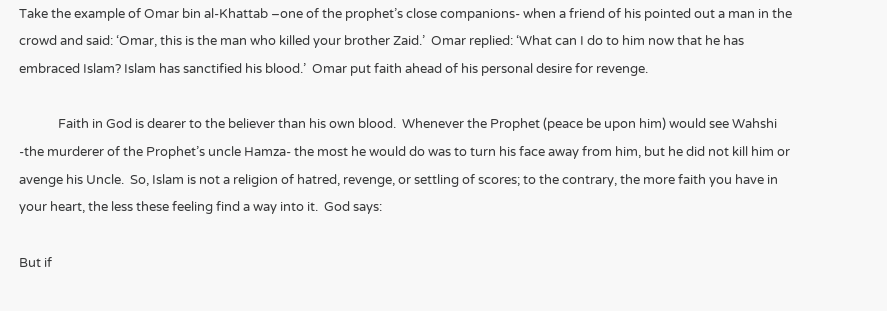Take the example of Omar bin al-Khattab –one of the prophet’s close companions- when a friend of his pointed out a man in the crowd and said: ‘Omar, this is the man who killed your brother Zaid.’  Omar replied: ‘What can I do to him now that he has embraced Islam? Islam has sanctified his blood.’  Omar put faith ahead of his personal desire for revenge.

             Faith in God is dearer to the believer than his own blood.  Whenever the Prophet (peace be upon him) would see Wahshi -the murderer of the Prophet’s uncle Hamza- the most he would do was to turn his face away from him, but he did not kill him or avenge his Uncle.  So, Islam is not a religion of hatred, revenge, or settling of scores; to the contrary, the more faith you have in your heart, the less these feeling find a way into it.  God says:

But if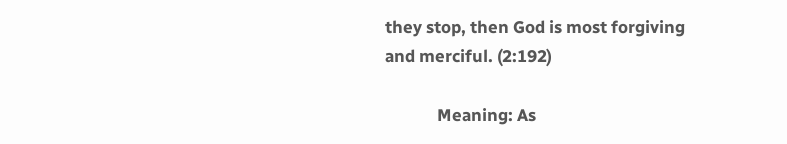they stop, then God is most forgiving and merciful. (2:192)

             Meaning: As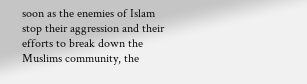soon as the enemies of Islam stop their aggression and their efforts to break down the Muslims community, the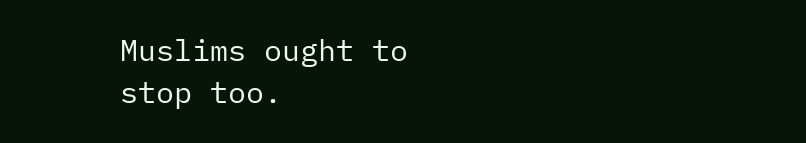Muslims ought to stop too.